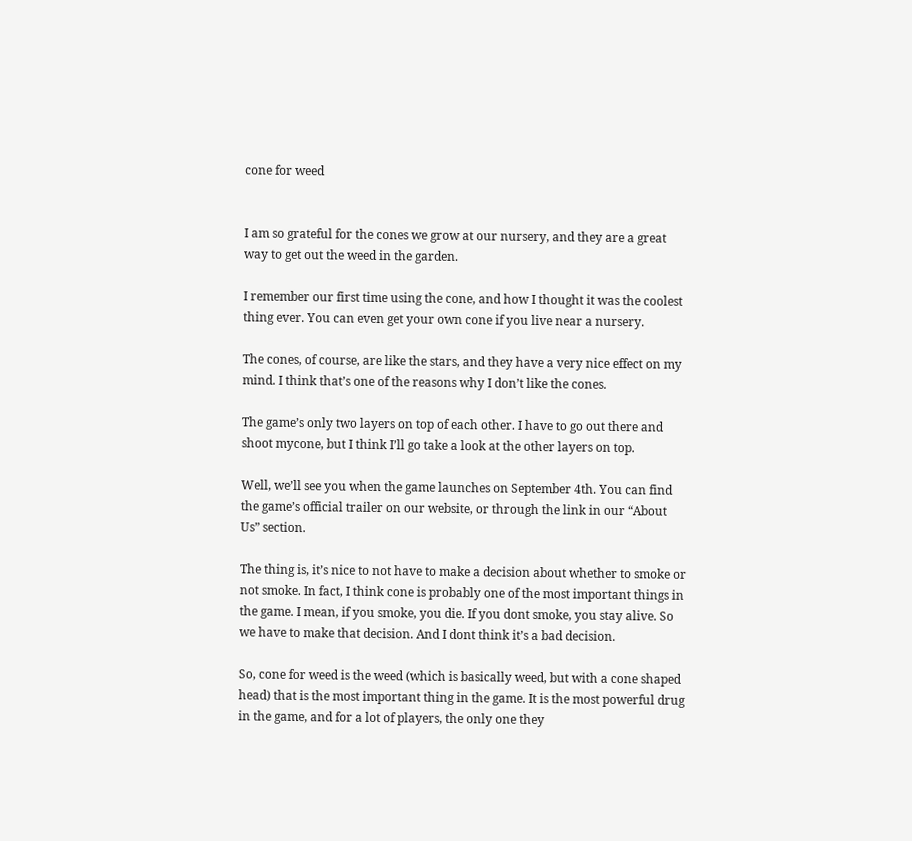cone for weed


I am so grateful for the cones we grow at our nursery, and they are a great way to get out the weed in the garden.

I remember our first time using the cone, and how I thought it was the coolest thing ever. You can even get your own cone if you live near a nursery.

The cones, of course, are like the stars, and they have a very nice effect on my mind. I think that’s one of the reasons why I don’t like the cones.

The game’s only two layers on top of each other. I have to go out there and shoot mycone, but I think I’ll go take a look at the other layers on top.

Well, we’ll see you when the game launches on September 4th. You can find the game’s official trailer on our website, or through the link in our “About Us” section.

The thing is, it’s nice to not have to make a decision about whether to smoke or not smoke. In fact, I think cone is probably one of the most important things in the game. I mean, if you smoke, you die. If you dont smoke, you stay alive. So we have to make that decision. And I dont think it’s a bad decision.

So, cone for weed is the weed (which is basically weed, but with a cone shaped head) that is the most important thing in the game. It is the most powerful drug in the game, and for a lot of players, the only one they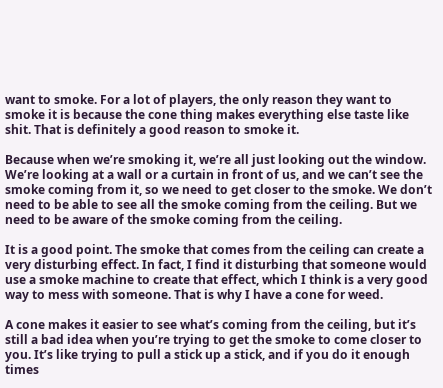want to smoke. For a lot of players, the only reason they want to smoke it is because the cone thing makes everything else taste like shit. That is definitely a good reason to smoke it.

Because when we’re smoking it, we’re all just looking out the window. We’re looking at a wall or a curtain in front of us, and we can’t see the smoke coming from it, so we need to get closer to the smoke. We don’t need to be able to see all the smoke coming from the ceiling. But we need to be aware of the smoke coming from the ceiling.

It is a good point. The smoke that comes from the ceiling can create a very disturbing effect. In fact, I find it disturbing that someone would use a smoke machine to create that effect, which I think is a very good way to mess with someone. That is why I have a cone for weed.

A cone makes it easier to see what’s coming from the ceiling, but it’s still a bad idea when you’re trying to get the smoke to come closer to you. It’s like trying to pull a stick up a stick, and if you do it enough times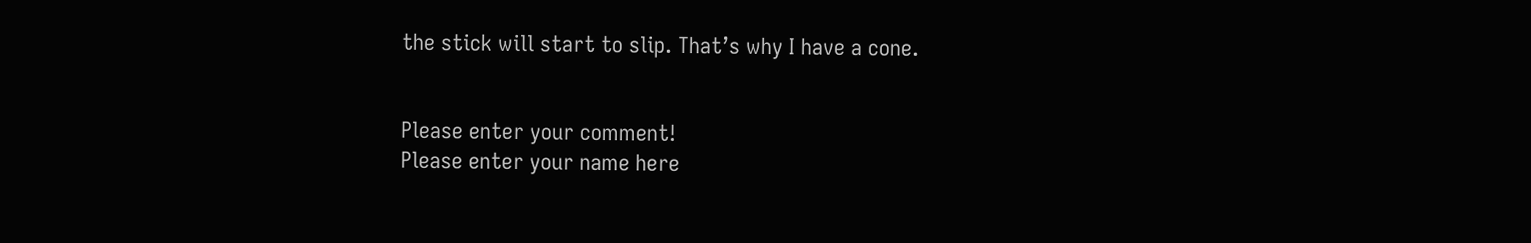the stick will start to slip. That’s why I have a cone.


Please enter your comment!
Please enter your name here